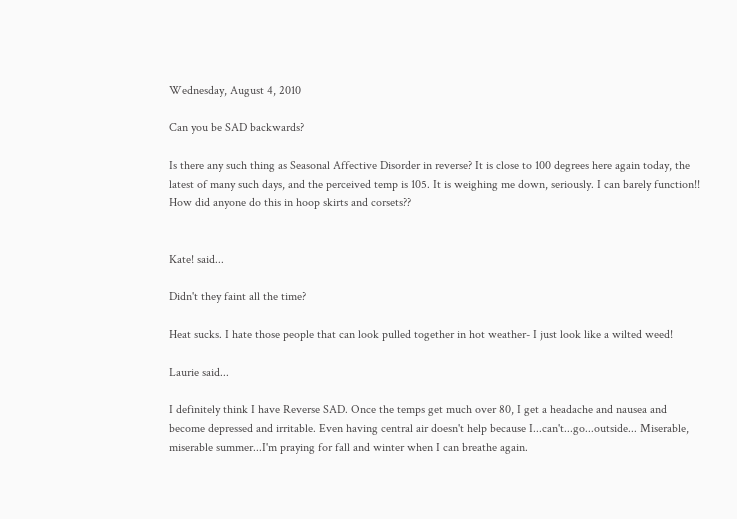Wednesday, August 4, 2010

Can you be SAD backwards?

Is there any such thing as Seasonal Affective Disorder in reverse? It is close to 100 degrees here again today, the latest of many such days, and the perceived temp is 105. It is weighing me down, seriously. I can barely function!! How did anyone do this in hoop skirts and corsets??


Kate! said...

Didn't they faint all the time?

Heat sucks. I hate those people that can look pulled together in hot weather- I just look like a wilted weed!

Laurie said...

I definitely think I have Reverse SAD. Once the temps get much over 80, I get a headache and nausea and become depressed and irritable. Even having central air doesn't help because I...can't...go...outside... Miserable, miserable summer...I'm praying for fall and winter when I can breathe again.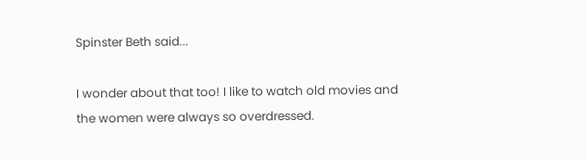Spinster Beth said...

I wonder about that too! I like to watch old movies and the women were always so overdressed.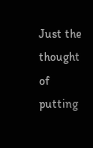Just the thought of putting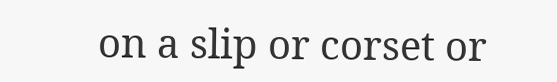on a slip or corset or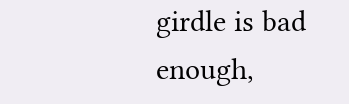girdle is bad enough,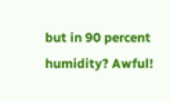but in 90 percent humidity? Awful!